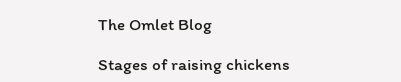The Omlet Blog

Stages of raising chickens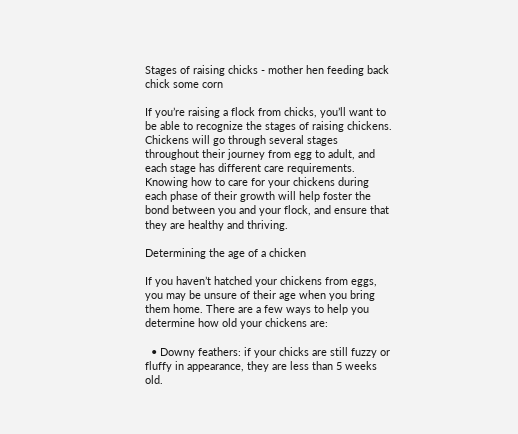Stages of raising chicks - mother hen feeding back chick some corn

If you’re raising a flock from chicks, you’ll want to be able to recognize the stages of raising chickens. Chickens will go through several stages throughout their journey from egg to adult, and each stage has different care requirements. Knowing how to care for your chickens during each phase of their growth will help foster the bond between you and your flock, and ensure that they are healthy and thriving.

Determining the age of a chicken

If you haven’t hatched your chickens from eggs, you may be unsure of their age when you bring them home. There are a few ways to help you determine how old your chickens are:

  • Downy feathers: if your chicks are still fuzzy or fluffy in appearance, they are less than 5 weeks old.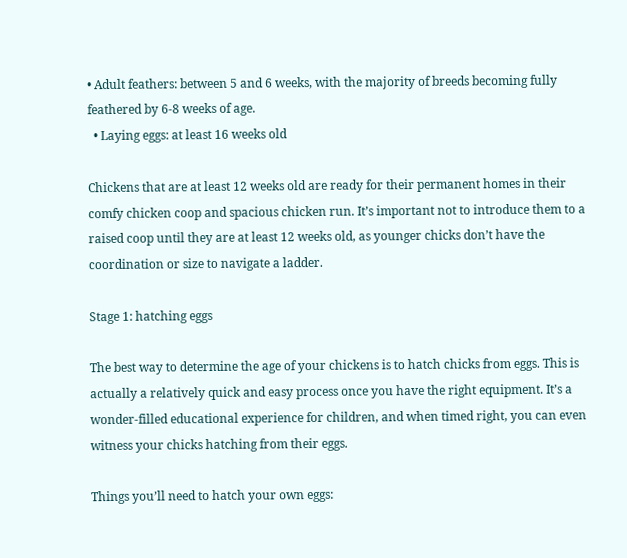• Adult feathers: between 5 and 6 weeks, with the majority of breeds becoming fully feathered by 6-8 weeks of age.
  • Laying eggs: at least 16 weeks old

Chickens that are at least 12 weeks old are ready for their permanent homes in their comfy chicken coop and spacious chicken run. It’s important not to introduce them to a raised coop until they are at least 12 weeks old, as younger chicks don’t have the coordination or size to navigate a ladder.

Stage 1: hatching eggs

The best way to determine the age of your chickens is to hatch chicks from eggs. This is actually a relatively quick and easy process once you have the right equipment. It’s a wonder-filled educational experience for children, and when timed right, you can even witness your chicks hatching from their eggs.

Things you’ll need to hatch your own eggs: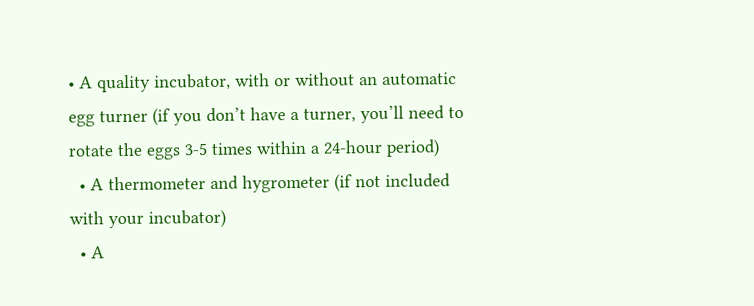• A quality incubator, with or without an automatic egg turner (if you don’t have a turner, you’ll need to rotate the eggs 3-5 times within a 24-hour period)
  • A thermometer and hygrometer (if not included with your incubator)
  • A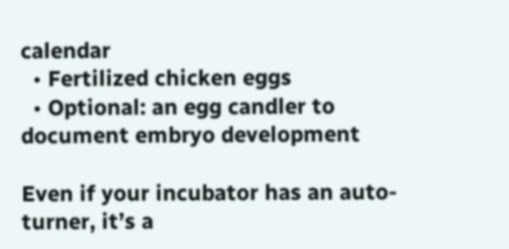calendar
  • Fertilized chicken eggs
  • Optional: an egg candler to document embryo development

Even if your incubator has an auto-turner, it’s a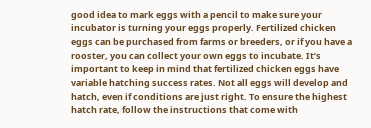good idea to mark eggs with a pencil to make sure your incubator is turning your eggs properly. Fertilized chicken eggs can be purchased from farms or breeders, or if you have a rooster, you can collect your own eggs to incubate. It’s important to keep in mind that fertilized chicken eggs have variable hatching success rates. Not all eggs will develop and hatch, even if conditions are just right. To ensure the highest hatch rate, follow the instructions that come with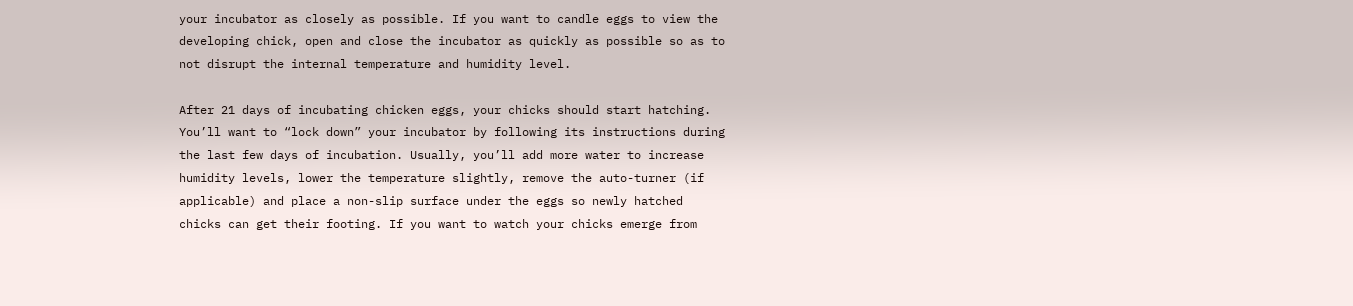your incubator as closely as possible. If you want to candle eggs to view the developing chick, open and close the incubator as quickly as possible so as to not disrupt the internal temperature and humidity level.

After 21 days of incubating chicken eggs, your chicks should start hatching. You’ll want to “lock down” your incubator by following its instructions during the last few days of incubation. Usually, you’ll add more water to increase humidity levels, lower the temperature slightly, remove the auto-turner (if applicable) and place a non-slip surface under the eggs so newly hatched chicks can get their footing. If you want to watch your chicks emerge from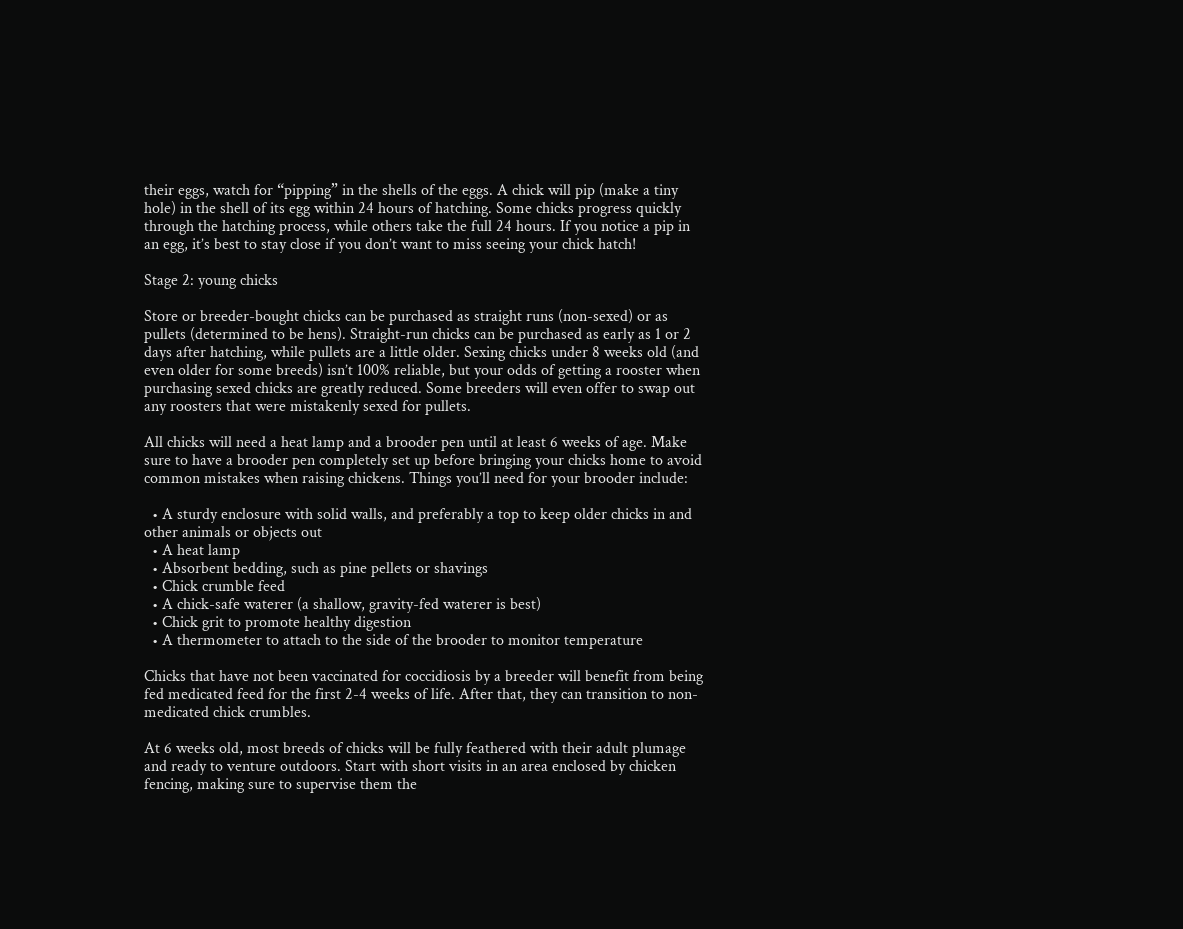their eggs, watch for “pipping” in the shells of the eggs. A chick will pip (make a tiny hole) in the shell of its egg within 24 hours of hatching. Some chicks progress quickly through the hatching process, while others take the full 24 hours. If you notice a pip in an egg, it’s best to stay close if you don’t want to miss seeing your chick hatch!

Stage 2: young chicks

Store or breeder-bought chicks can be purchased as straight runs (non-sexed) or as pullets (determined to be hens). Straight-run chicks can be purchased as early as 1 or 2 days after hatching, while pullets are a little older. Sexing chicks under 8 weeks old (and even older for some breeds) isn’t 100% reliable, but your odds of getting a rooster when purchasing sexed chicks are greatly reduced. Some breeders will even offer to swap out any roosters that were mistakenly sexed for pullets.

All chicks will need a heat lamp and a brooder pen until at least 6 weeks of age. Make sure to have a brooder pen completely set up before bringing your chicks home to avoid common mistakes when raising chickens. Things you’ll need for your brooder include:

  • A sturdy enclosure with solid walls, and preferably a top to keep older chicks in and other animals or objects out
  • A heat lamp
  • Absorbent bedding, such as pine pellets or shavings
  • Chick crumble feed
  • A chick-safe waterer (a shallow, gravity-fed waterer is best)
  • Chick grit to promote healthy digestion
  • A thermometer to attach to the side of the brooder to monitor temperature

Chicks that have not been vaccinated for coccidiosis by a breeder will benefit from being fed medicated feed for the first 2-4 weeks of life. After that, they can transition to non-medicated chick crumbles.

At 6 weeks old, most breeds of chicks will be fully feathered with their adult plumage and ready to venture outdoors. Start with short visits in an area enclosed by chicken fencing, making sure to supervise them the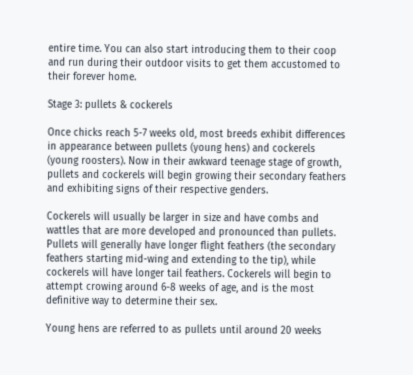entire time. You can also start introducing them to their coop and run during their outdoor visits to get them accustomed to their forever home.

Stage 3: pullets & cockerels

Once chicks reach 5-7 weeks old, most breeds exhibit differences in appearance between pullets (young hens) and cockerels (young roosters). Now in their awkward teenage stage of growth, pullets and cockerels will begin growing their secondary feathers and exhibiting signs of their respective genders.

Cockerels will usually be larger in size and have combs and wattles that are more developed and pronounced than pullets. Pullets will generally have longer flight feathers (the secondary feathers starting mid-wing and extending to the tip), while cockerels will have longer tail feathers. Cockerels will begin to attempt crowing around 6-8 weeks of age, and is the most definitive way to determine their sex.

Young hens are referred to as pullets until around 20 weeks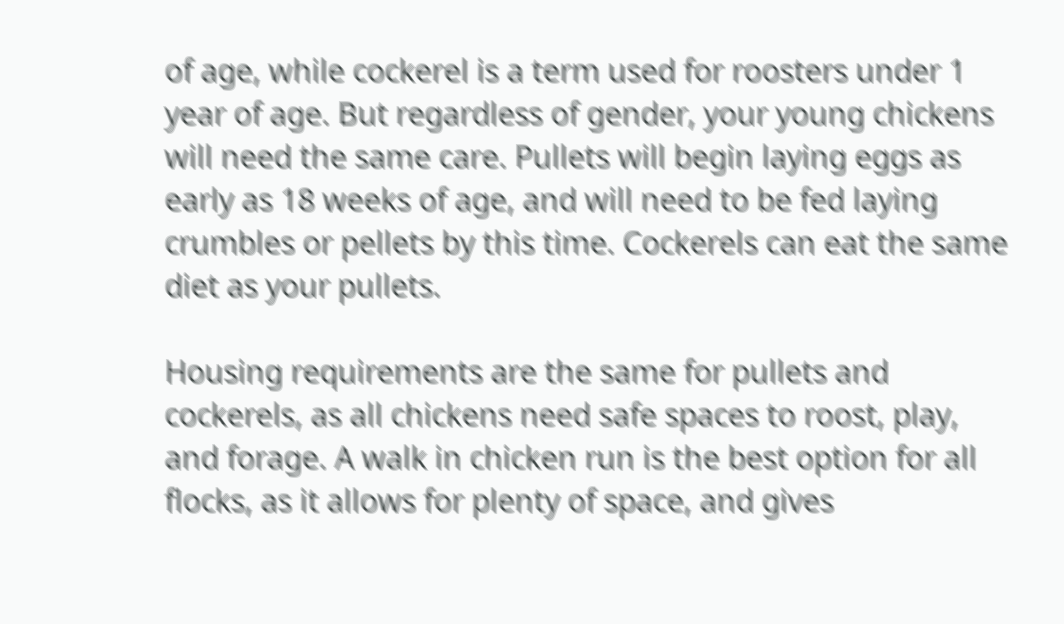of age, while cockerel is a term used for roosters under 1 year of age. But regardless of gender, your young chickens will need the same care. Pullets will begin laying eggs as early as 18 weeks of age, and will need to be fed laying crumbles or pellets by this time. Cockerels can eat the same diet as your pullets.

Housing requirements are the same for pullets and cockerels, as all chickens need safe spaces to roost, play, and forage. A walk in chicken run is the best option for all flocks, as it allows for plenty of space, and gives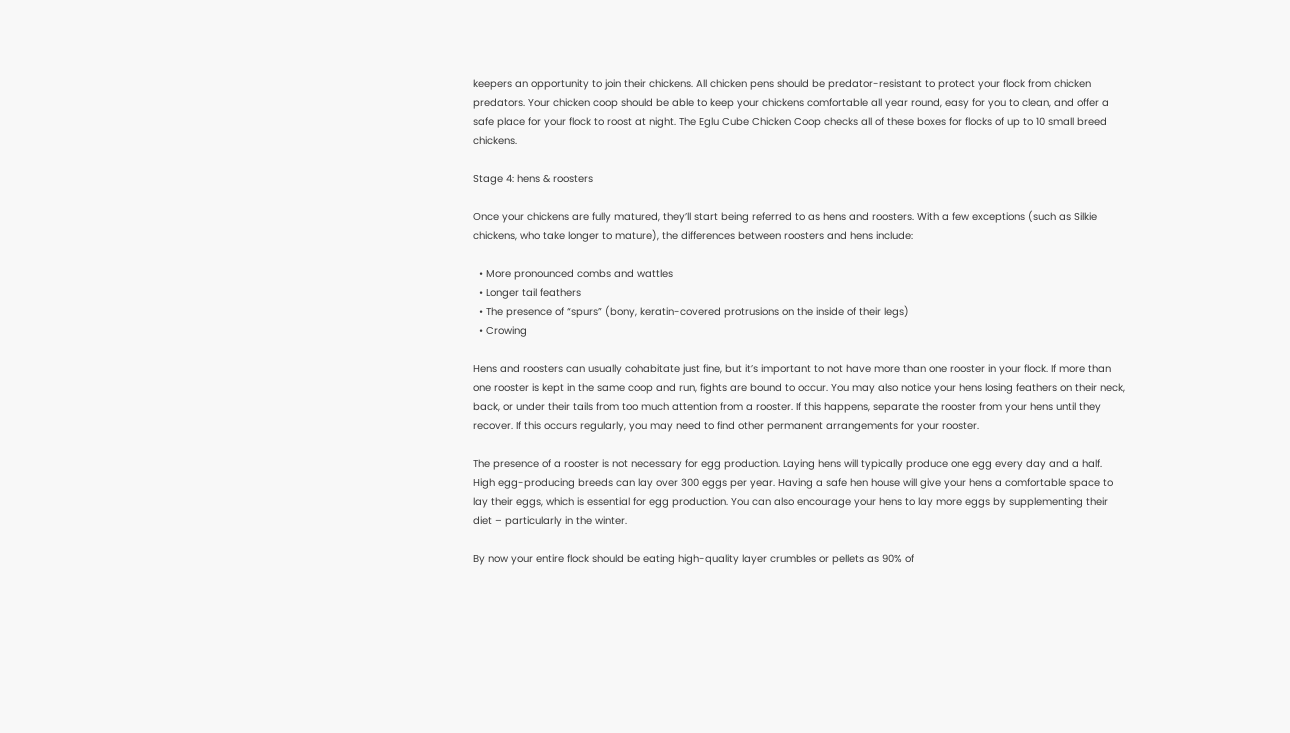keepers an opportunity to join their chickens. All chicken pens should be predator-resistant to protect your flock from chicken predators. Your chicken coop should be able to keep your chickens comfortable all year round, easy for you to clean, and offer a safe place for your flock to roost at night. The Eglu Cube Chicken Coop checks all of these boxes for flocks of up to 10 small breed chickens.

Stage 4: hens & roosters

Once your chickens are fully matured, they’ll start being referred to as hens and roosters. With a few exceptions (such as Silkie chickens, who take longer to mature), the differences between roosters and hens include:

  • More pronounced combs and wattles
  • Longer tail feathers
  • The presence of “spurs” (bony, keratin-covered protrusions on the inside of their legs)
  • Crowing

Hens and roosters can usually cohabitate just fine, but it’s important to not have more than one rooster in your flock. If more than one rooster is kept in the same coop and run, fights are bound to occur. You may also notice your hens losing feathers on their neck, back, or under their tails from too much attention from a rooster. If this happens, separate the rooster from your hens until they recover. If this occurs regularly, you may need to find other permanent arrangements for your rooster.

The presence of a rooster is not necessary for egg production. Laying hens will typically produce one egg every day and a half. High egg-producing breeds can lay over 300 eggs per year. Having a safe hen house will give your hens a comfortable space to lay their eggs, which is essential for egg production. You can also encourage your hens to lay more eggs by supplementing their diet – particularly in the winter.

By now your entire flock should be eating high-quality layer crumbles or pellets as 90% of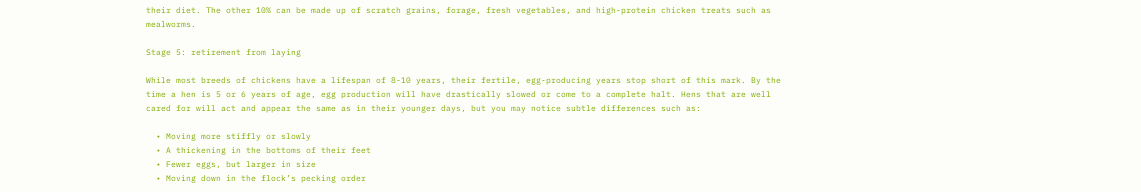their diet. The other 10% can be made up of scratch grains, forage, fresh vegetables, and high-protein chicken treats such as mealworms.

Stage 5: retirement from laying

While most breeds of chickens have a lifespan of 8-10 years, their fertile, egg-producing years stop short of this mark. By the time a hen is 5 or 6 years of age, egg production will have drastically slowed or come to a complete halt. Hens that are well cared for will act and appear the same as in their younger days, but you may notice subtle differences such as:

  • Moving more stiffly or slowly
  • A thickening in the bottoms of their feet
  • Fewer eggs, but larger in size
  • Moving down in the flock’s pecking order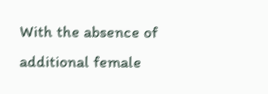With the absence of additional female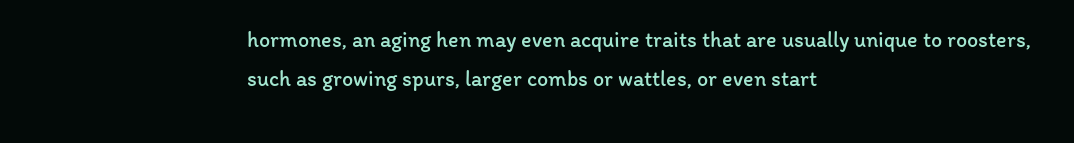hormones, an aging hen may even acquire traits that are usually unique to roosters, such as growing spurs, larger combs or wattles, or even start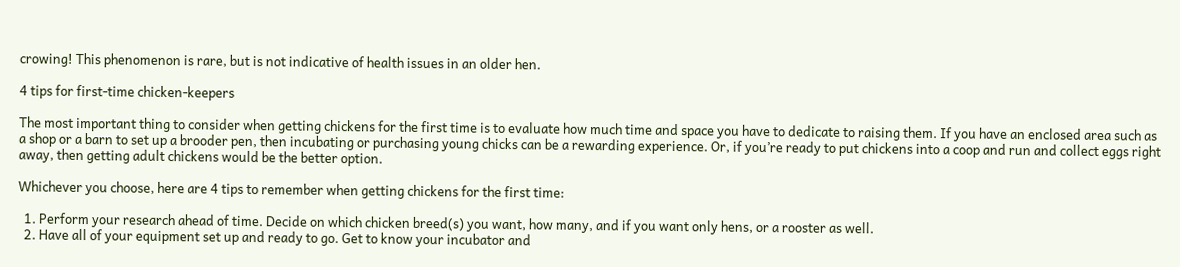crowing! This phenomenon is rare, but is not indicative of health issues in an older hen.

4 tips for first-time chicken-keepers

The most important thing to consider when getting chickens for the first time is to evaluate how much time and space you have to dedicate to raising them. If you have an enclosed area such as a shop or a barn to set up a brooder pen, then incubating or purchasing young chicks can be a rewarding experience. Or, if you’re ready to put chickens into a coop and run and collect eggs right away, then getting adult chickens would be the better option.

Whichever you choose, here are 4 tips to remember when getting chickens for the first time:

  1. Perform your research ahead of time. Decide on which chicken breed(s) you want, how many, and if you want only hens, or a rooster as well.
  2. Have all of your equipment set up and ready to go. Get to know your incubator and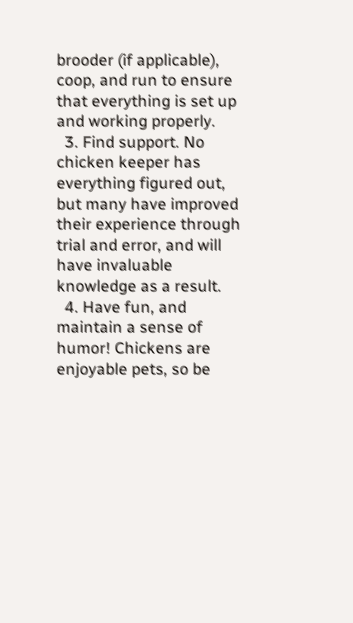brooder (if applicable), coop, and run to ensure that everything is set up and working properly.
  3. Find support. No chicken keeper has everything figured out, but many have improved their experience through trial and error, and will have invaluable knowledge as a result.
  4. Have fun, and maintain a sense of humor! Chickens are enjoyable pets, so be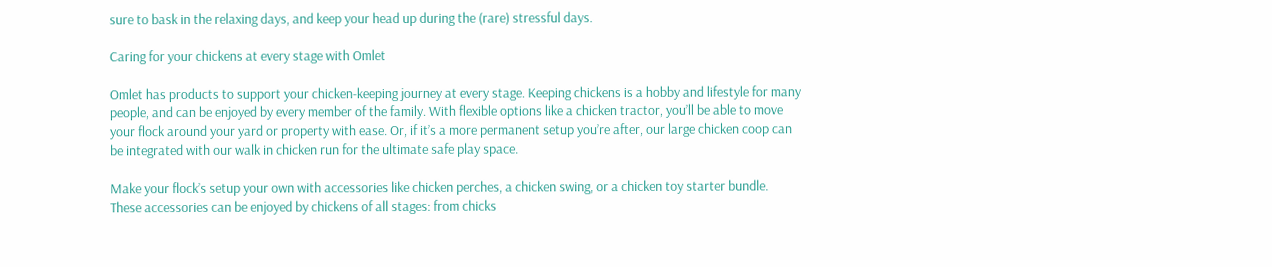sure to bask in the relaxing days, and keep your head up during the (rare) stressful days.

Caring for your chickens at every stage with Omlet

Omlet has products to support your chicken-keeping journey at every stage. Keeping chickens is a hobby and lifestyle for many people, and can be enjoyed by every member of the family. With flexible options like a chicken tractor, you’ll be able to move your flock around your yard or property with ease. Or, if it’s a more permanent setup you’re after, our large chicken coop can be integrated with our walk in chicken run for the ultimate safe play space.

Make your flock’s setup your own with accessories like chicken perches, a chicken swing, or a chicken toy starter bundle. These accessories can be enjoyed by chickens of all stages: from chicks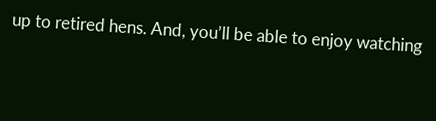up to retired hens. And, you’ll be able to enjoy watching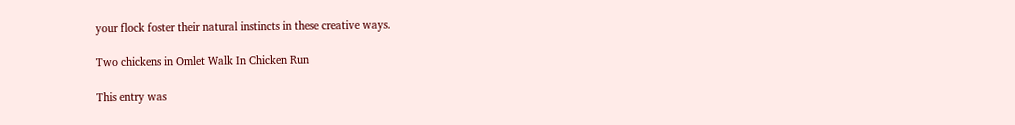your flock foster their natural instincts in these creative ways.

Two chickens in Omlet Walk In Chicken Run

This entry was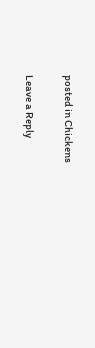posted in Chickens

Leave a Reply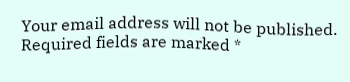Your email address will not be published. Required fields are marked *